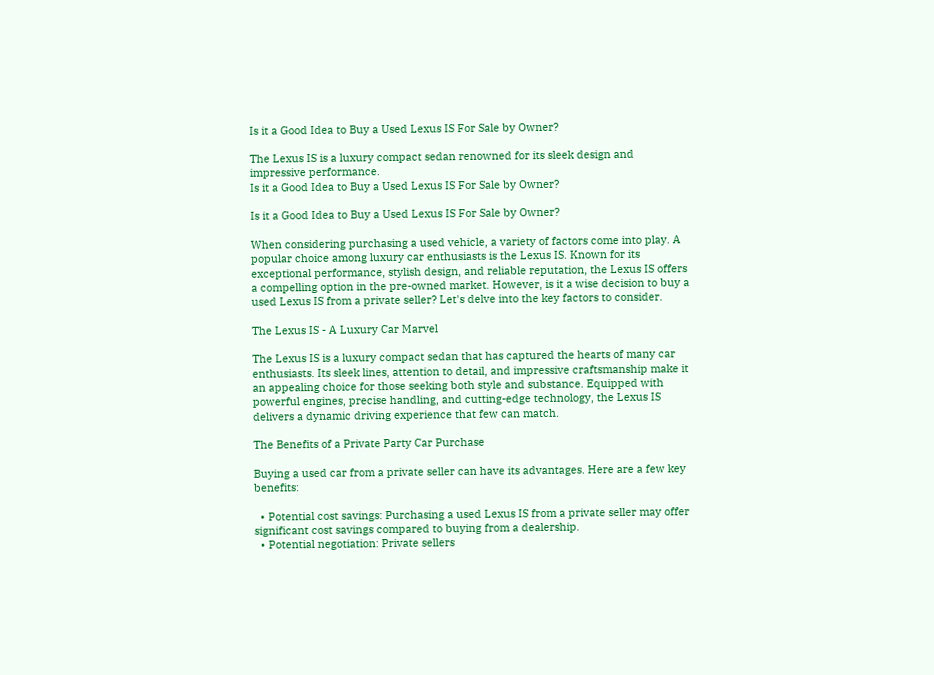Is it a Good Idea to Buy a Used Lexus IS For Sale by Owner?

The Lexus IS is a luxury compact sedan renowned for its sleek design and impressive performance.
Is it a Good Idea to Buy a Used Lexus IS For Sale by Owner?

Is it a Good Idea to Buy a Used Lexus IS For Sale by Owner?

When considering purchasing a used vehicle, a variety of factors come into play. A popular choice among luxury car enthusiasts is the Lexus IS. Known for its exceptional performance, stylish design, and reliable reputation, the Lexus IS offers a compelling option in the pre-owned market. However, is it a wise decision to buy a used Lexus IS from a private seller? Let's delve into the key factors to consider.

The Lexus IS - A Luxury Car Marvel

The Lexus IS is a luxury compact sedan that has captured the hearts of many car enthusiasts. Its sleek lines, attention to detail, and impressive craftsmanship make it an appealing choice for those seeking both style and substance. Equipped with powerful engines, precise handling, and cutting-edge technology, the Lexus IS delivers a dynamic driving experience that few can match.

The Benefits of a Private Party Car Purchase

Buying a used car from a private seller can have its advantages. Here are a few key benefits:

  • Potential cost savings: Purchasing a used Lexus IS from a private seller may offer significant cost savings compared to buying from a dealership.
  • Potential negotiation: Private sellers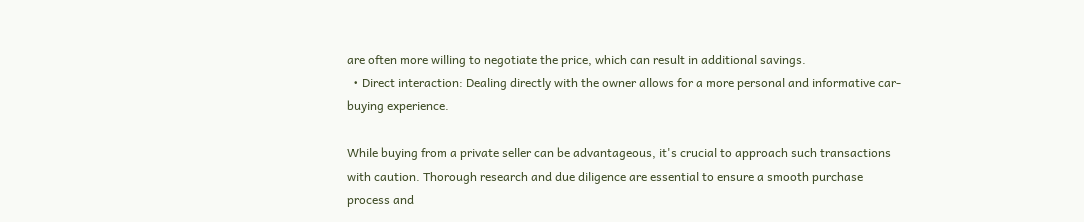are often more willing to negotiate the price, which can result in additional savings.
  • Direct interaction: Dealing directly with the owner allows for a more personal and informative car-buying experience.

While buying from a private seller can be advantageous, it's crucial to approach such transactions with caution. Thorough research and due diligence are essential to ensure a smooth purchase process and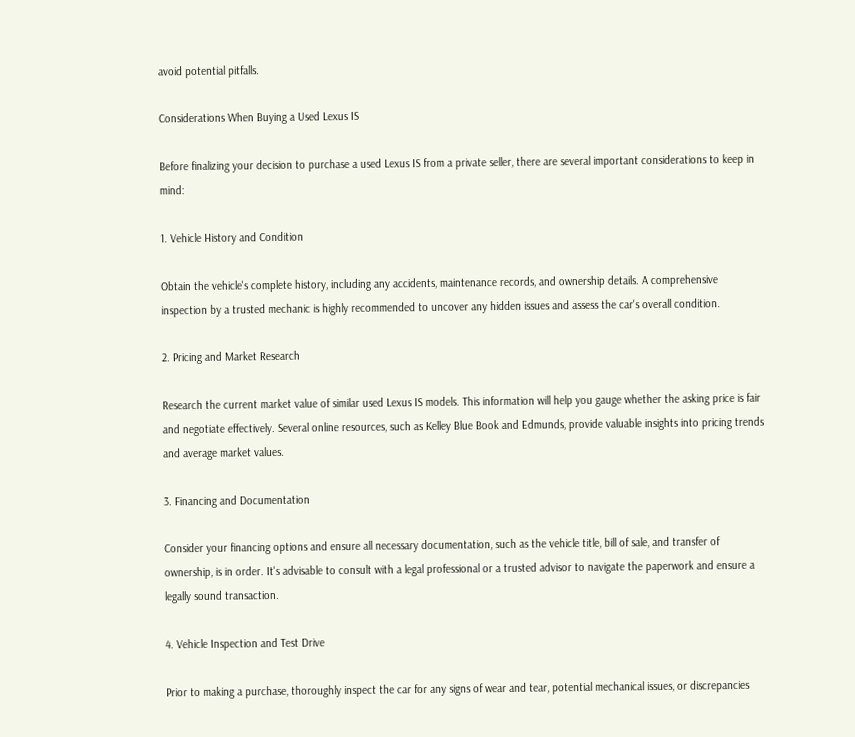avoid potential pitfalls.

Considerations When Buying a Used Lexus IS

Before finalizing your decision to purchase a used Lexus IS from a private seller, there are several important considerations to keep in mind:

1. Vehicle History and Condition

Obtain the vehicle's complete history, including any accidents, maintenance records, and ownership details. A comprehensive inspection by a trusted mechanic is highly recommended to uncover any hidden issues and assess the car's overall condition.

2. Pricing and Market Research

Research the current market value of similar used Lexus IS models. This information will help you gauge whether the asking price is fair and negotiate effectively. Several online resources, such as Kelley Blue Book and Edmunds, provide valuable insights into pricing trends and average market values.

3. Financing and Documentation

Consider your financing options and ensure all necessary documentation, such as the vehicle title, bill of sale, and transfer of ownership, is in order. It's advisable to consult with a legal professional or a trusted advisor to navigate the paperwork and ensure a legally sound transaction.

4. Vehicle Inspection and Test Drive

Prior to making a purchase, thoroughly inspect the car for any signs of wear and tear, potential mechanical issues, or discrepancies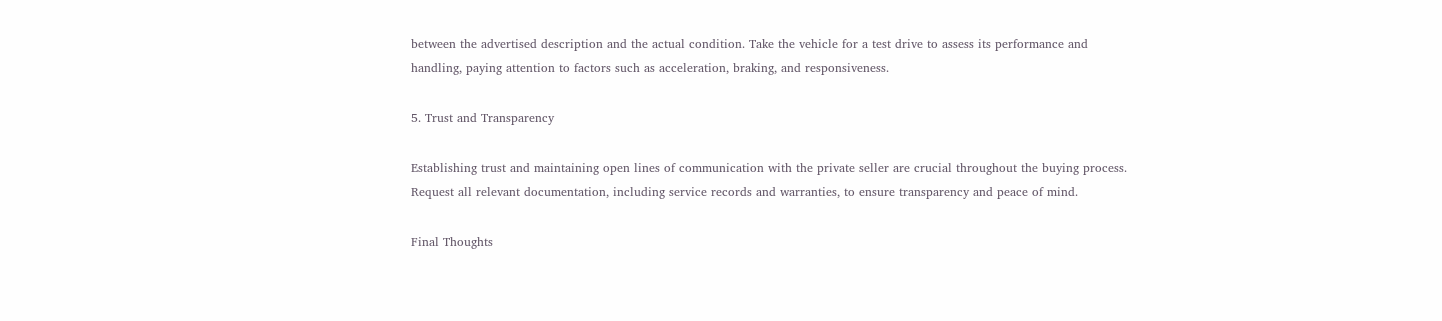between the advertised description and the actual condition. Take the vehicle for a test drive to assess its performance and handling, paying attention to factors such as acceleration, braking, and responsiveness.

5. Trust and Transparency

Establishing trust and maintaining open lines of communication with the private seller are crucial throughout the buying process. Request all relevant documentation, including service records and warranties, to ensure transparency and peace of mind.

Final Thoughts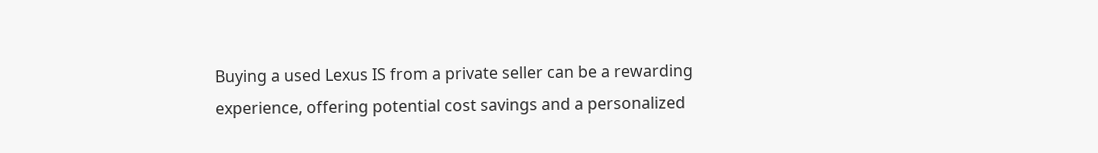Buying a used Lexus IS from a private seller can be a rewarding experience, offering potential cost savings and a personalized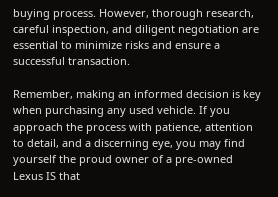buying process. However, thorough research, careful inspection, and diligent negotiation are essential to minimize risks and ensure a successful transaction.

Remember, making an informed decision is key when purchasing any used vehicle. If you approach the process with patience, attention to detail, and a discerning eye, you may find yourself the proud owner of a pre-owned Lexus IS that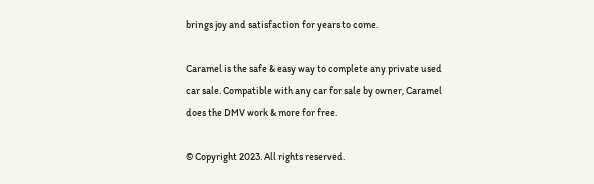brings joy and satisfaction for years to come.

Caramel is the safe & easy way to complete any private used car sale. Compatible with any car for sale by owner, Caramel does the DMV work & more for free.

© Copyright 2023. All rights reserved.